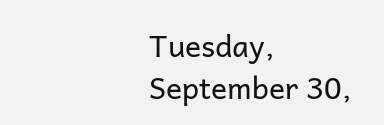Tuesday, September 30,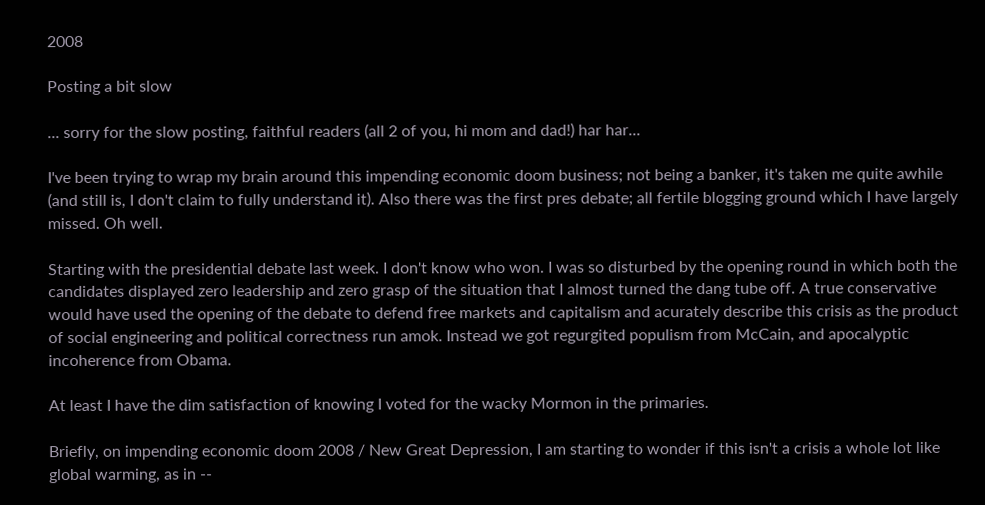2008

Posting a bit slow

... sorry for the slow posting, faithful readers (all 2 of you, hi mom and dad!) har har...

I've been trying to wrap my brain around this impending economic doom business; not being a banker, it's taken me quite awhile (and still is, I don't claim to fully understand it). Also there was the first pres debate; all fertile blogging ground which I have largely missed. Oh well.

Starting with the presidential debate last week. I don't know who won. I was so disturbed by the opening round in which both the candidates displayed zero leadership and zero grasp of the situation that I almost turned the dang tube off. A true conservative would have used the opening of the debate to defend free markets and capitalism and acurately describe this crisis as the product of social engineering and political correctness run amok. Instead we got regurgited populism from McCain, and apocalyptic incoherence from Obama.

At least I have the dim satisfaction of knowing I voted for the wacky Mormon in the primaries.

Briefly, on impending economic doom 2008 / New Great Depression, I am starting to wonder if this isn't a crisis a whole lot like global warming, as in --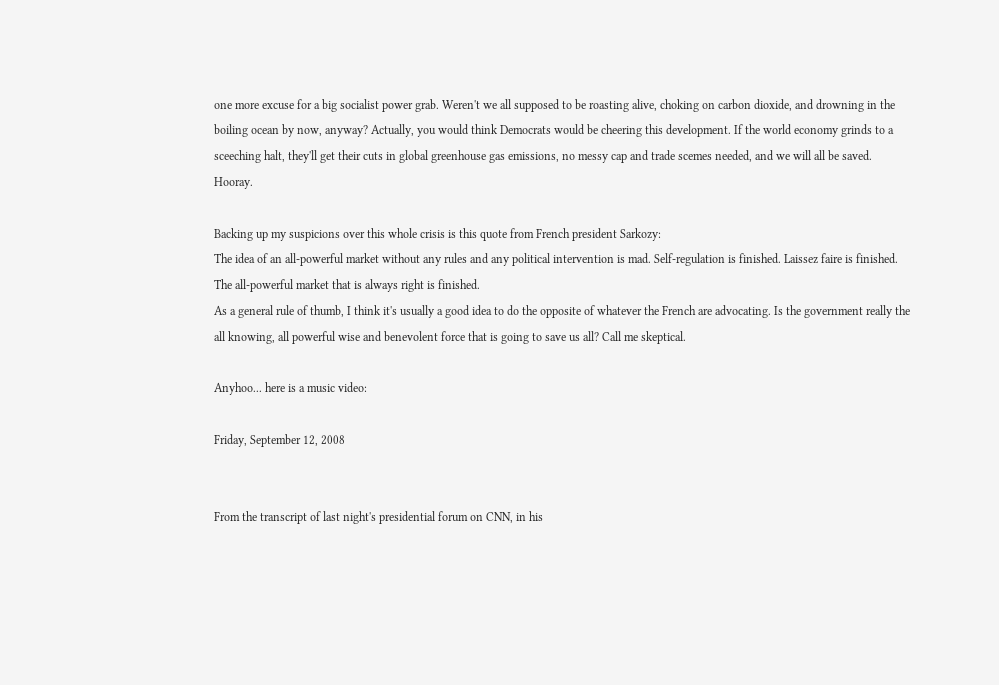one more excuse for a big socialist power grab. Weren't we all supposed to be roasting alive, choking on carbon dioxide, and drowning in the boiling ocean by now, anyway? Actually, you would think Democrats would be cheering this development. If the world economy grinds to a sceeching halt, they'll get their cuts in global greenhouse gas emissions, no messy cap and trade scemes needed, and we will all be saved. Hooray.

Backing up my suspicions over this whole crisis is this quote from French president Sarkozy:
The idea of an all-powerful market without any rules and any political intervention is mad. Self-regulation is finished. Laissez faire is finished. The all-powerful market that is always right is finished.
As a general rule of thumb, I think it's usually a good idea to do the opposite of whatever the French are advocating. Is the government really the all knowing, all powerful wise and benevolent force that is going to save us all? Call me skeptical.

Anyhoo... here is a music video:

Friday, September 12, 2008


From the transcript of last night's presidential forum on CNN, in his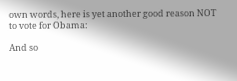own words, here is yet another good reason NOT to vote for Obama:

And so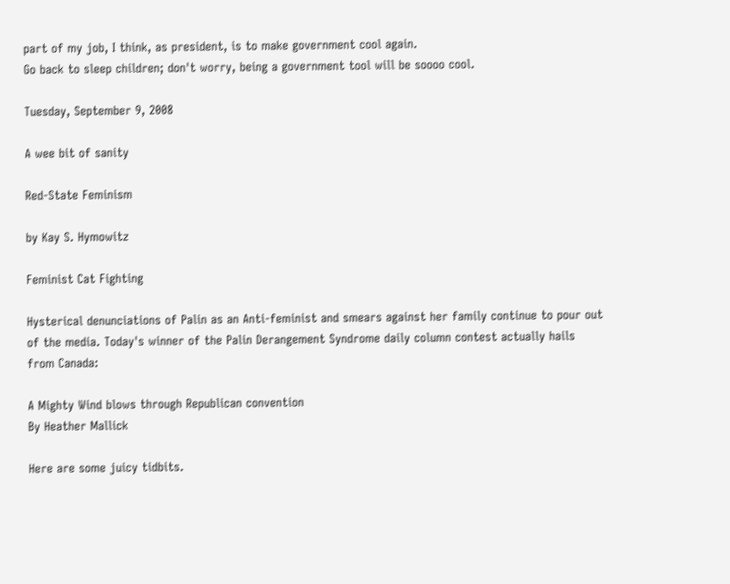part of my job, I think, as president, is to make government cool again.
Go back to sleep children; don't worry, being a government tool will be soooo cool.

Tuesday, September 9, 2008

A wee bit of sanity

Red-State Feminism

by Kay S. Hymowitz

Feminist Cat Fighting

Hysterical denunciations of Palin as an Anti-feminist and smears against her family continue to pour out of the media. Today's winner of the Palin Derangement Syndrome daily column contest actually hails from Canada:

A Mighty Wind blows through Republican convention
By Heather Mallick

Here are some juicy tidbits.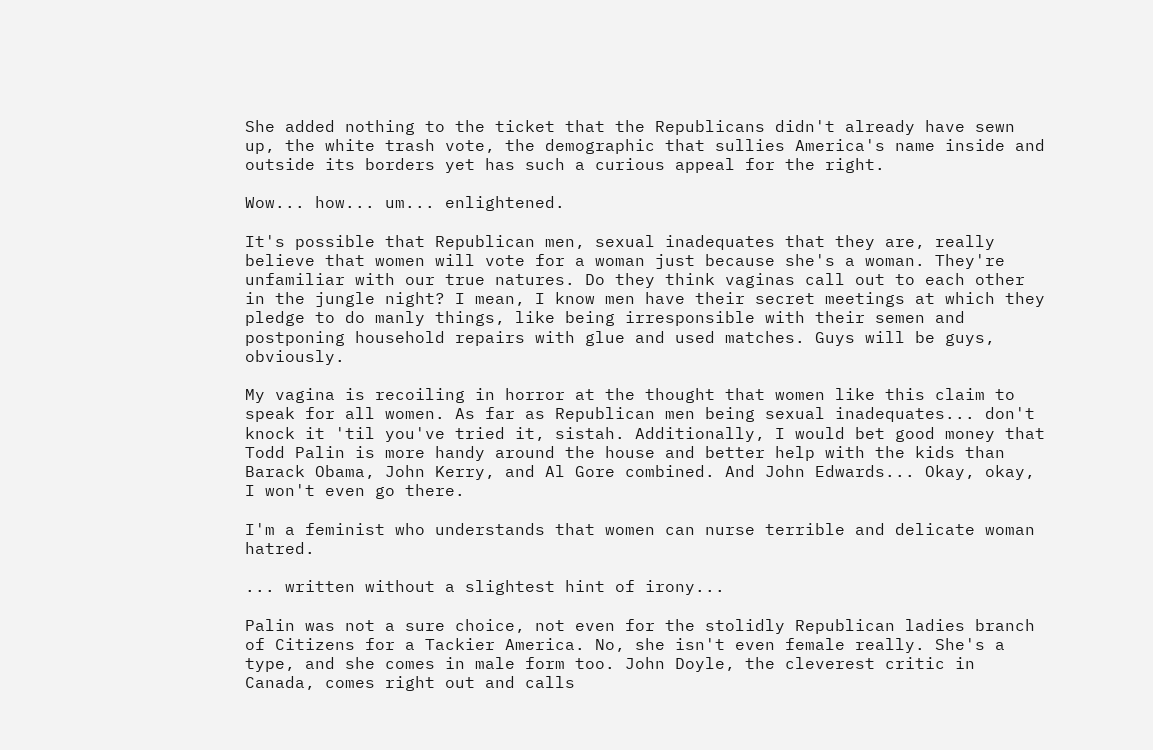She added nothing to the ticket that the Republicans didn't already have sewn up, the white trash vote, the demographic that sullies America's name inside and outside its borders yet has such a curious appeal for the right.

Wow... how... um... enlightened.

It's possible that Republican men, sexual inadequates that they are, really believe that women will vote for a woman just because she's a woman. They're unfamiliar with our true natures. Do they think vaginas call out to each other in the jungle night? I mean, I know men have their secret meetings at which they pledge to do manly things, like being irresponsible with their semen and postponing household repairs with glue and used matches. Guys will be guys, obviously.

My vagina is recoiling in horror at the thought that women like this claim to speak for all women. As far as Republican men being sexual inadequates... don't knock it 'til you've tried it, sistah. Additionally, I would bet good money that Todd Palin is more handy around the house and better help with the kids than Barack Obama, John Kerry, and Al Gore combined. And John Edwards... Okay, okay, I won't even go there.

I'm a feminist who understands that women can nurse terrible and delicate woman hatred.

... written without a slightest hint of irony...

Palin was not a sure choice, not even for the stolidly Republican ladies branch of Citizens for a Tackier America. No, she isn't even female really. She's a type, and she comes in male form too. John Doyle, the cleverest critic in Canada, comes right out and calls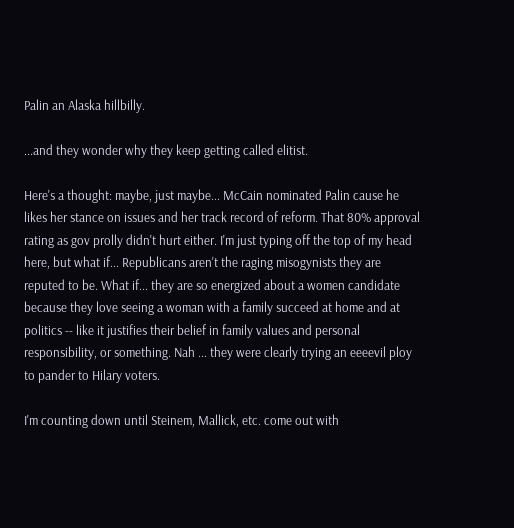Palin an Alaska hillbilly.

...and they wonder why they keep getting called elitist.

Here's a thought: maybe, just maybe... McCain nominated Palin cause he likes her stance on issues and her track record of reform. That 80% approval rating as gov prolly didn't hurt either. I'm just typing off the top of my head here, but what if... Republicans aren't the raging misogynists they are reputed to be. What if... they are so energized about a women candidate because they love seeing a woman with a family succeed at home and at politics -- like it justifies their belief in family values and personal responsibility, or something. Nah ... they were clearly trying an eeeevil ploy to pander to Hilary voters.

I'm counting down until Steinem, Mallick, etc. come out with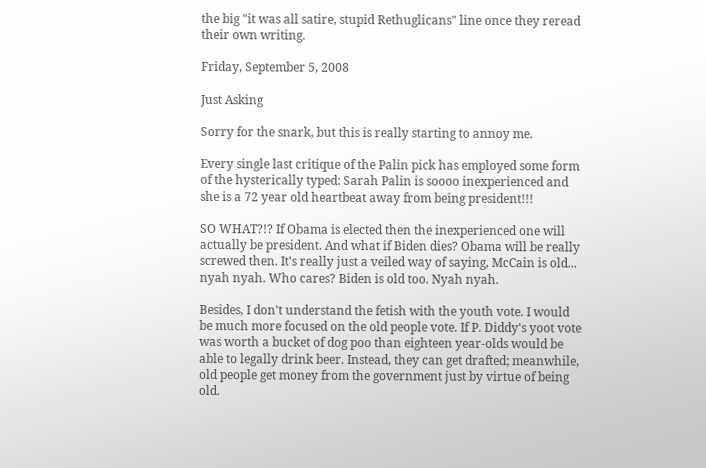the big "it was all satire, stupid Rethuglicans" line once they reread their own writing.

Friday, September 5, 2008

Just Asking

Sorry for the snark, but this is really starting to annoy me.

Every single last critique of the Palin pick has employed some form of the hysterically typed: Sarah Palin is soooo inexperienced and she is a 72 year old heartbeat away from being president!!!

SO WHAT?!? If Obama is elected then the inexperienced one will actually be president. And what if Biden dies? Obama will be really screwed then. It's really just a veiled way of saying, McCain is old... nyah nyah. Who cares? Biden is old too. Nyah nyah.

Besides, I don't understand the fetish with the youth vote. I would be much more focused on the old people vote. If P. Diddy's yoot vote was worth a bucket of dog poo than eighteen year-olds would be able to legally drink beer. Instead, they can get drafted; meanwhile, old people get money from the government just by virtue of being old.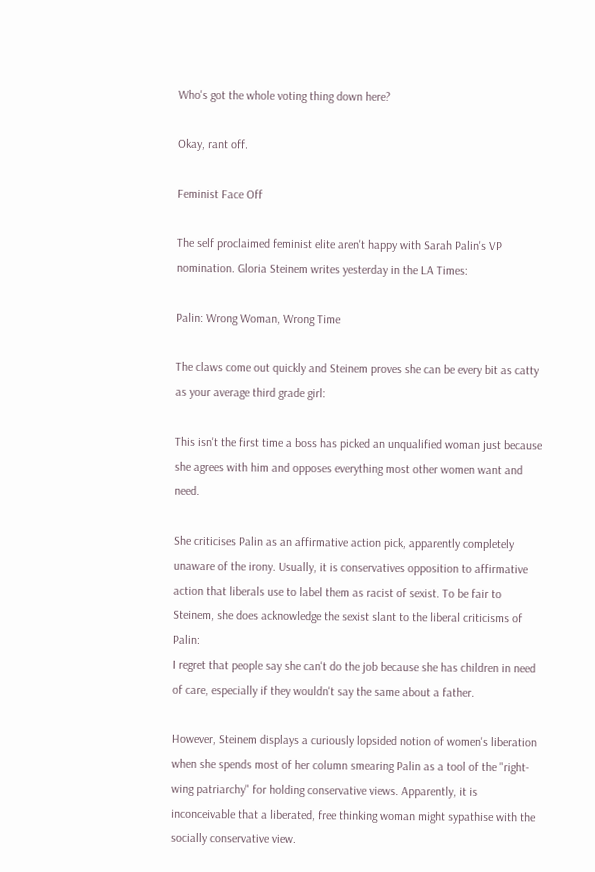Who's got the whole voting thing down here?

Okay, rant off.

Feminist Face Off

The self proclaimed feminist elite aren't happy with Sarah Palin's VP nomination. Gloria Steinem writes yesterday in the LA Times:

Palin: Wrong Woman, Wrong Time

The claws come out quickly and Steinem proves she can be every bit as catty as your average third grade girl:

This isn't the first time a boss has picked an unqualified woman just because she agrees with him and opposes everything most other women want and need.

She criticises Palin as an affirmative action pick, apparently completely unaware of the irony. Usually, it is conservatives opposition to affirmative action that liberals use to label them as racist of sexist. To be fair to Steinem, she does acknowledge the sexist slant to the liberal criticisms of Palin:
I regret that people say she can't do the job because she has children in need of care, especially if they wouldn't say the same about a father.

However, Steinem displays a curiously lopsided notion of women's liberation when she spends most of her column smearing Palin as a tool of the "right-wing patriarchy" for holding conservative views. Apparently, it is inconceivable that a liberated, free thinking woman might sypathise with the socially conservative view.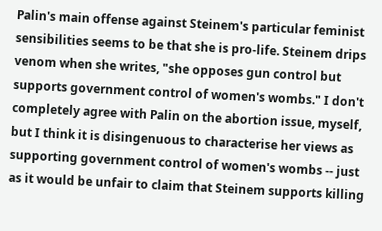Palin's main offense against Steinem's particular feminist sensibilities seems to be that she is pro-life. Steinem drips venom when she writes, "she opposes gun control but supports government control of women's wombs." I don't completely agree with Palin on the abortion issue, myself, but I think it is disingenuous to characterise her views as supporting government control of women's wombs -- just as it would be unfair to claim that Steinem supports killing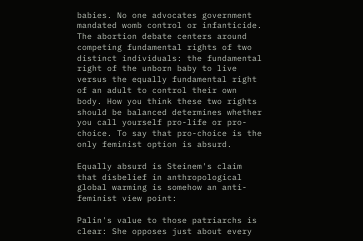babies. No one advocates government mandated womb control or infanticide. The abortion debate centers around competing fundamental rights of two distinct individuals: the fundamental right of the unborn baby to live versus the equally fundamental right of an adult to control their own body. How you think these two rights should be balanced determines whether you call yourself pro-life or pro-choice. To say that pro-choice is the only feminist option is absurd.

Equally absurd is Steinem's claim that disbelief in anthropological global warming is somehow an anti-feminist view point:

Palin's value to those patriarchs is clear: She opposes just about every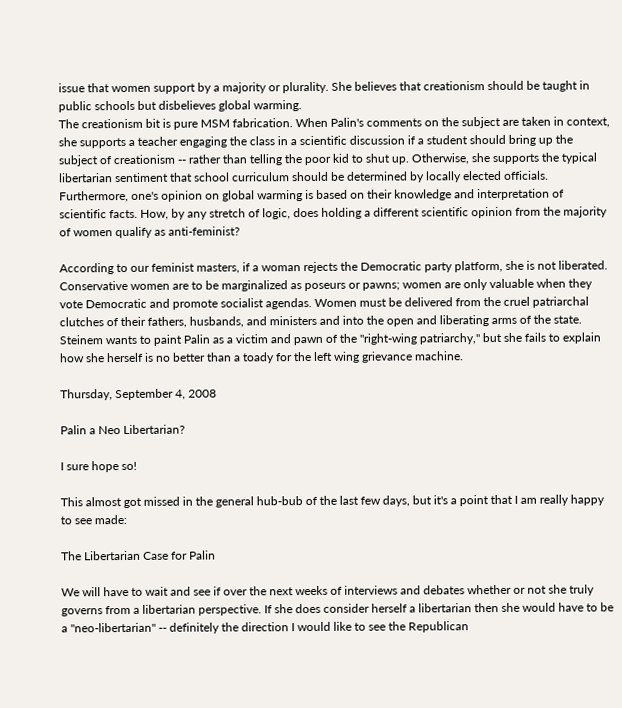issue that women support by a majority or plurality. She believes that creationism should be taught in public schools but disbelieves global warming.
The creationism bit is pure MSM fabrication. When Palin's comments on the subject are taken in context, she supports a teacher engaging the class in a scientific discussion if a student should bring up the subject of creationism -- rather than telling the poor kid to shut up. Otherwise, she supports the typical libertarian sentiment that school curriculum should be determined by locally elected officials. Furthermore, one's opinion on global warming is based on their knowledge and interpretation of scientific facts. How, by any stretch of logic, does holding a different scientific opinion from the majority of women qualify as anti-feminist?

According to our feminist masters, if a woman rejects the Democratic party platform, she is not liberated. Conservative women are to be marginalized as poseurs or pawns; women are only valuable when they vote Democratic and promote socialist agendas. Women must be delivered from the cruel patriarchal clutches of their fathers, husbands, and ministers and into the open and liberating arms of the state. Steinem wants to paint Palin as a victim and pawn of the "right-wing patriarchy," but she fails to explain how she herself is no better than a toady for the left wing grievance machine.

Thursday, September 4, 2008

Palin a Neo Libertarian?

I sure hope so!

This almost got missed in the general hub-bub of the last few days, but it's a point that I am really happy to see made:

The Libertarian Case for Palin

We will have to wait and see if over the next weeks of interviews and debates whether or not she truly governs from a libertarian perspective. If she does consider herself a libertarian then she would have to be a "neo-libertarian" -- definitely the direction I would like to see the Republican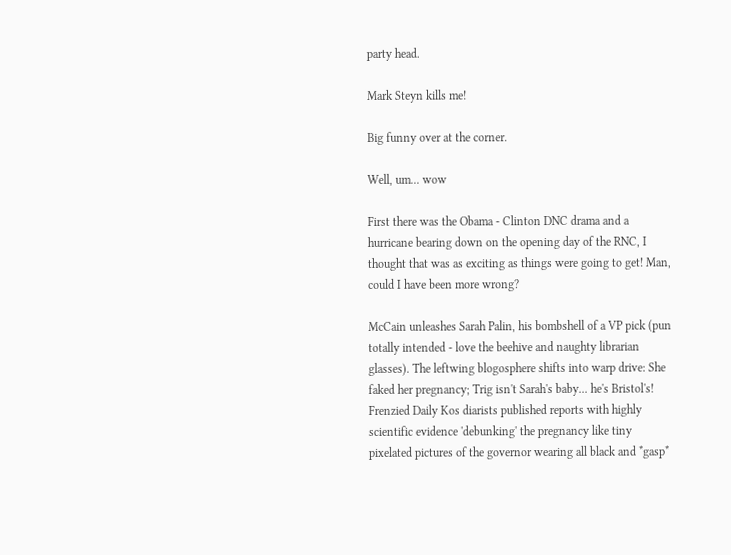party head.

Mark Steyn kills me!

Big funny over at the corner.

Well, um... wow

First there was the Obama - Clinton DNC drama and a hurricane bearing down on the opening day of the RNC, I thought that was as exciting as things were going to get! Man, could I have been more wrong?

McCain unleashes Sarah Palin, his bombshell of a VP pick (pun totally intended - love the beehive and naughty librarian glasses). The leftwing blogosphere shifts into warp drive: She faked her pregnancy; Trig isn't Sarah's baby... he's Bristol's! Frenzied Daily Kos diarists published reports with highly scientific evidence 'debunking' the pregnancy like tiny pixelated pictures of the governor wearing all black and *gasp*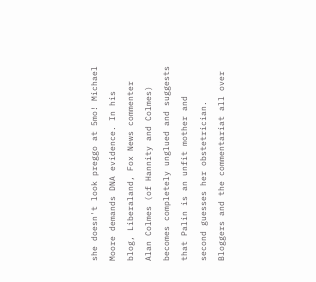she doesn't look preggo at 5mo! Michael Moore demands DNA evidence. In his blog, Liberaland, Fox News commenter Alan Colmes (of Hannity and Colmes) becomes completely unglued and suggests that Palin is an unfit mother and second guesses her obstetrician. Bloggers and the commentariat all over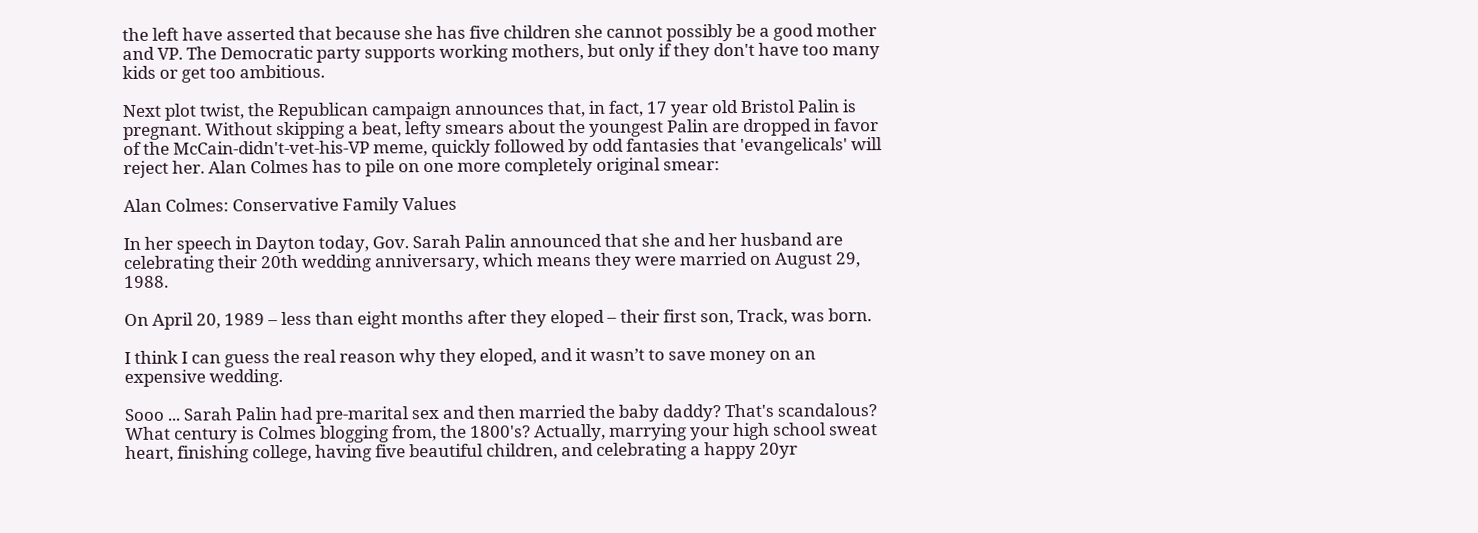the left have asserted that because she has five children she cannot possibly be a good mother and VP. The Democratic party supports working mothers, but only if they don't have too many kids or get too ambitious.

Next plot twist, the Republican campaign announces that, in fact, 17 year old Bristol Palin is pregnant. Without skipping a beat, lefty smears about the youngest Palin are dropped in favor of the McCain-didn't-vet-his-VP meme, quickly followed by odd fantasies that 'evangelicals' will reject her. Alan Colmes has to pile on one more completely original smear:

Alan Colmes: Conservative Family Values

In her speech in Dayton today, Gov. Sarah Palin announced that she and her husband are celebrating their 20th wedding anniversary, which means they were married on August 29, 1988.

On April 20, 1989 – less than eight months after they eloped – their first son, Track, was born.

I think I can guess the real reason why they eloped, and it wasn’t to save money on an expensive wedding.

Sooo ... Sarah Palin had pre-marital sex and then married the baby daddy? That's scandalous? What century is Colmes blogging from, the 1800's? Actually, marrying your high school sweat heart, finishing college, having five beautiful children, and celebrating a happy 20yr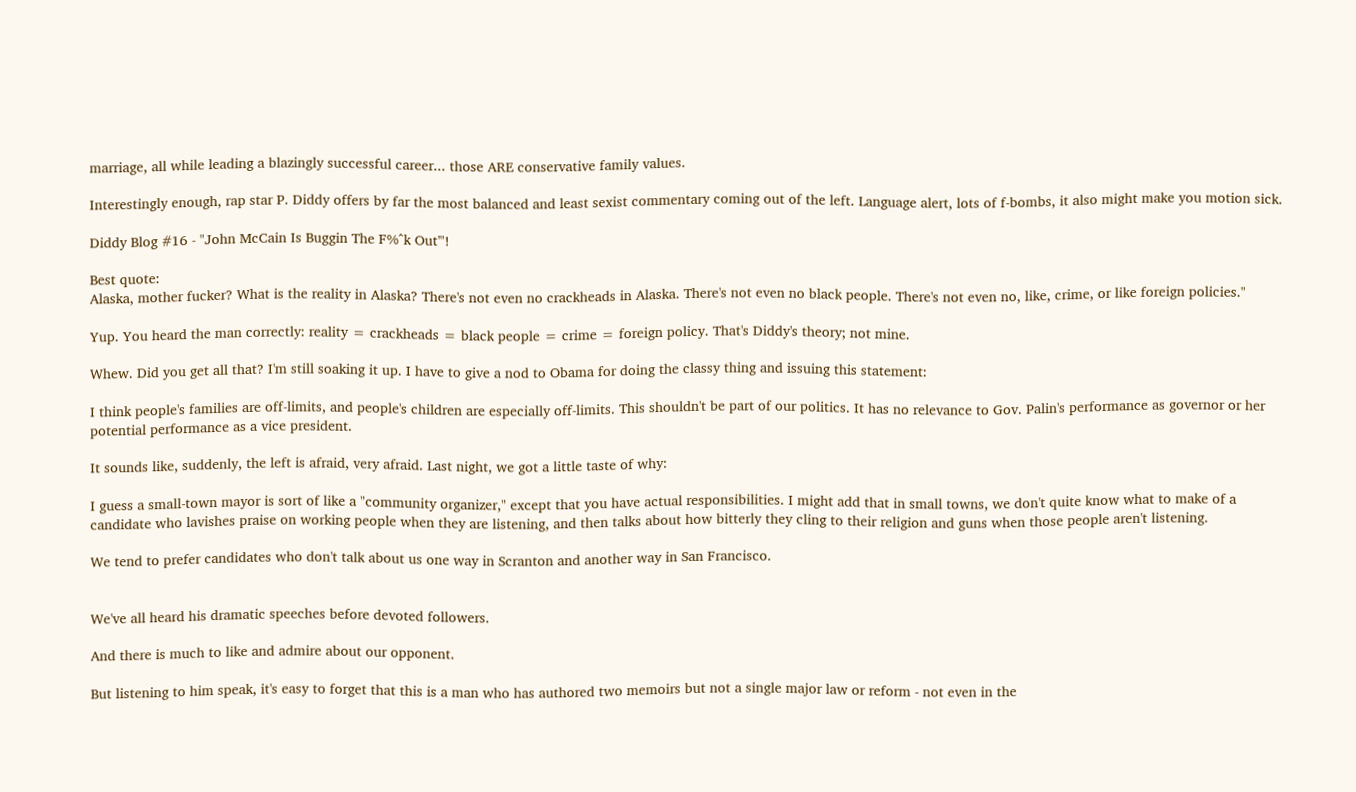marriage, all while leading a blazingly successful career... those ARE conservative family values.

Interestingly enough, rap star P. Diddy offers by far the most balanced and least sexist commentary coming out of the left. Language alert, lots of f-bombs, it also might make you motion sick.

Diddy Blog #16 - "John McCain Is Buggin The F%^k Out'"!

Best quote:
Alaska, mother fucker? What is the reality in Alaska? There's not even no crackheads in Alaska. There's not even no black people. There's not even no, like, crime, or like foreign policies."

Yup. You heard the man correctly: reality = crackheads = black people = crime = foreign policy. That's Diddy's theory; not mine.

Whew. Did you get all that? I'm still soaking it up. I have to give a nod to Obama for doing the classy thing and issuing this statement:

I think people's families are off-limits, and people's children are especially off-limits. This shouldn't be part of our politics. It has no relevance to Gov. Palin's performance as governor or her potential performance as a vice president.

It sounds like, suddenly, the left is afraid, very afraid. Last night, we got a little taste of why:

I guess a small-town mayor is sort of like a "community organizer," except that you have actual responsibilities. I might add that in small towns, we don't quite know what to make of a candidate who lavishes praise on working people when they are listening, and then talks about how bitterly they cling to their religion and guns when those people aren't listening.

We tend to prefer candidates who don't talk about us one way in Scranton and another way in San Francisco.


We've all heard his dramatic speeches before devoted followers.

And there is much to like and admire about our opponent.

But listening to him speak, it's easy to forget that this is a man who has authored two memoirs but not a single major law or reform - not even in the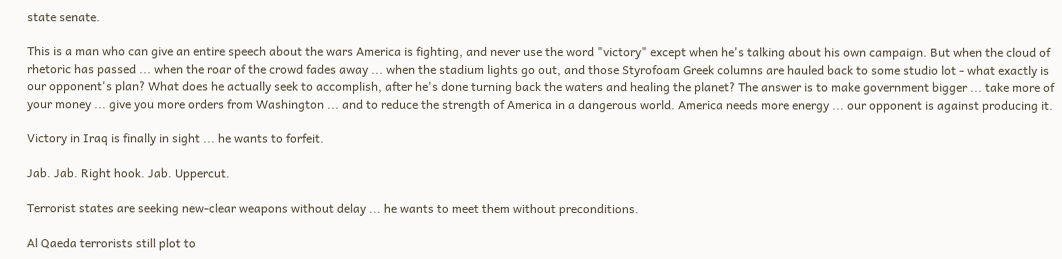state senate.

This is a man who can give an entire speech about the wars America is fighting, and never use the word "victory" except when he's talking about his own campaign. But when the cloud of rhetoric has passed ... when the roar of the crowd fades away ... when the stadium lights go out, and those Styrofoam Greek columns are hauled back to some studio lot - what exactly is our opponent's plan? What does he actually seek to accomplish, after he's done turning back the waters and healing the planet? The answer is to make government bigger ... take more of your money ... give you more orders from Washington ... and to reduce the strength of America in a dangerous world. America needs more energy ... our opponent is against producing it.

Victory in Iraq is finally in sight ... he wants to forfeit.

Jab. Jab. Right hook. Jab. Uppercut.

Terrorist states are seeking new-clear weapons without delay ... he wants to meet them without preconditions.

Al Qaeda terrorists still plot to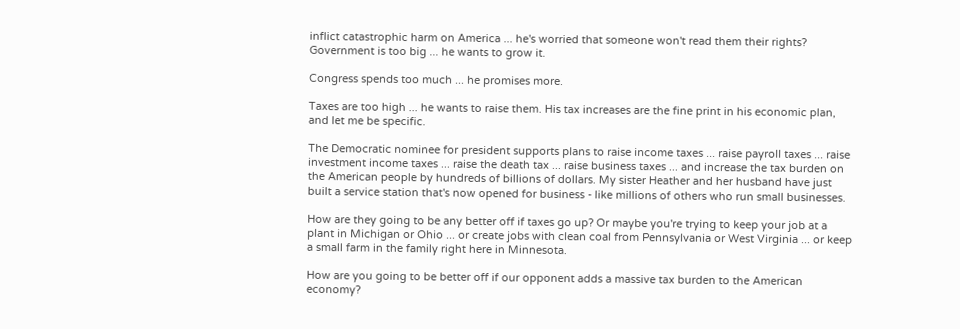inflict catastrophic harm on America ... he's worried that someone won't read them their rights? Government is too big ... he wants to grow it.

Congress spends too much ... he promises more.

Taxes are too high ... he wants to raise them. His tax increases are the fine print in his economic plan, and let me be specific.

The Democratic nominee for president supports plans to raise income taxes ... raise payroll taxes ... raise investment income taxes ... raise the death tax ... raise business taxes ... and increase the tax burden on the American people by hundreds of billions of dollars. My sister Heather and her husband have just built a service station that's now opened for business - like millions of others who run small businesses.

How are they going to be any better off if taxes go up? Or maybe you're trying to keep your job at a plant in Michigan or Ohio ... or create jobs with clean coal from Pennsylvania or West Virginia ... or keep a small farm in the family right here in Minnesota.

How are you going to be better off if our opponent adds a massive tax burden to the American economy?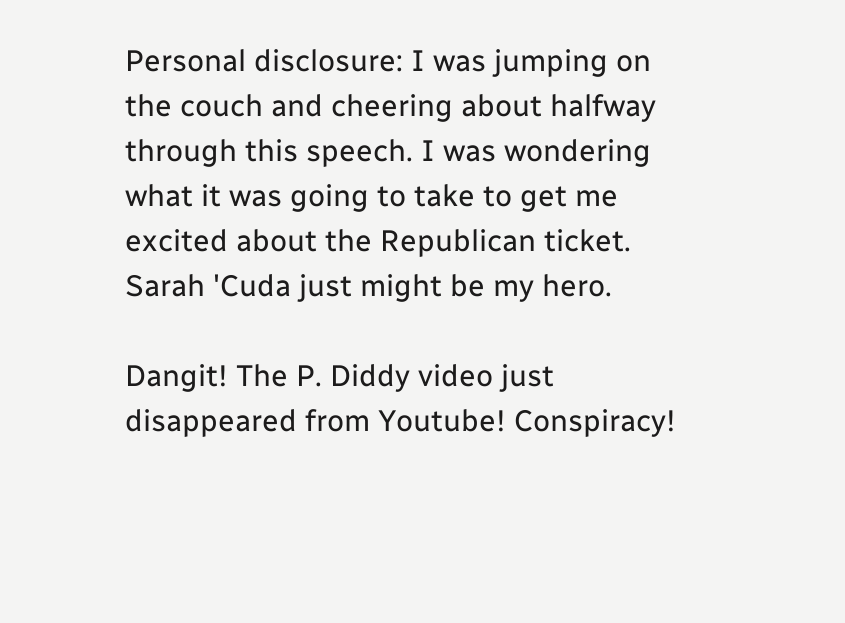Personal disclosure: I was jumping on the couch and cheering about halfway through this speech. I was wondering what it was going to take to get me excited about the Republican ticket. Sarah 'Cuda just might be my hero.

Dangit! The P. Diddy video just disappeared from Youtube! Conspiracy!